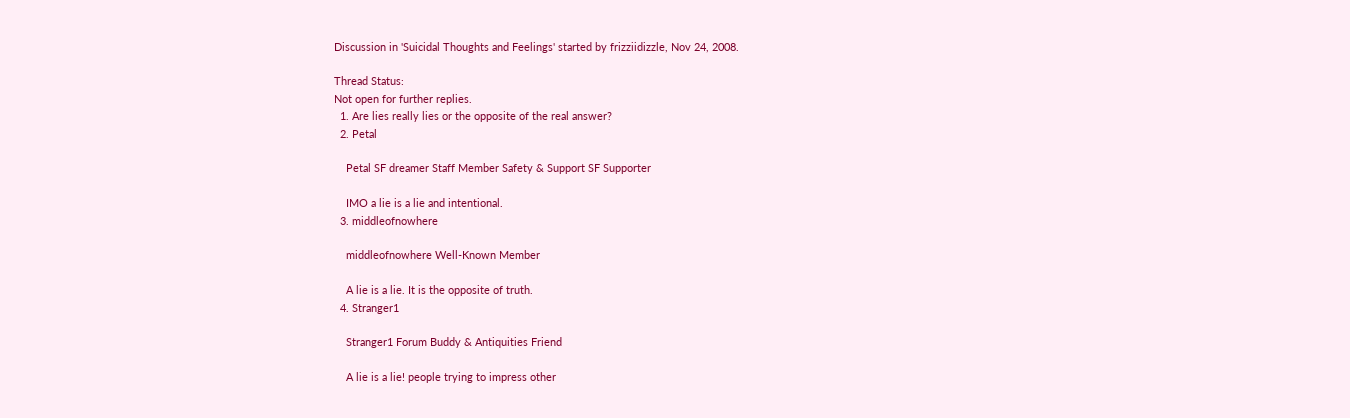Discussion in 'Suicidal Thoughts and Feelings' started by frizziidizzle, Nov 24, 2008.

Thread Status:
Not open for further replies.
  1. Are lies really lies or the opposite of the real answer?
  2. Petal

    Petal SF dreamer Staff Member Safety & Support SF Supporter

    IMO a lie is a lie and intentional.
  3. middleofnowhere

    middleofnowhere Well-Known Member

    A lie is a lie. It is the opposite of truth.
  4. Stranger1

    Stranger1 Forum Buddy & Antiquities Friend

    A lie is a lie! people trying to impress other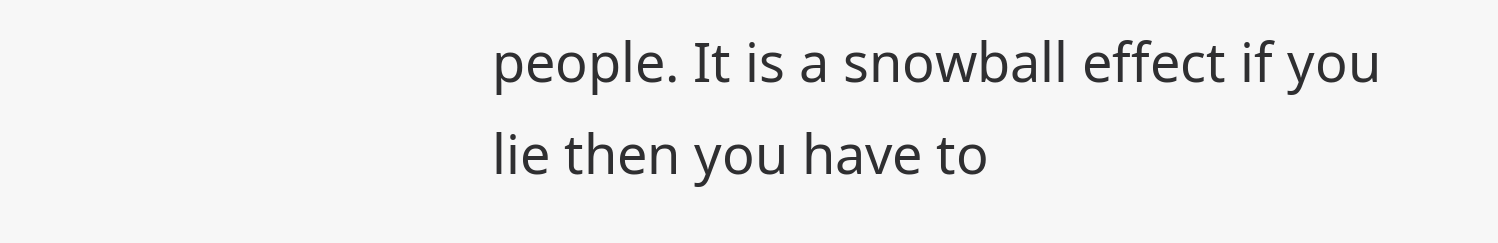people. It is a snowball effect if you lie then you have to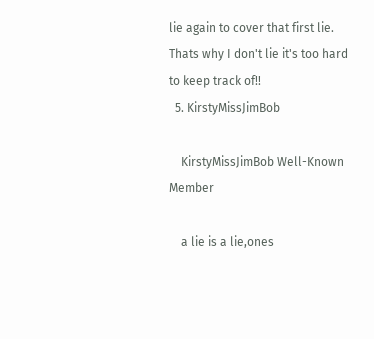lie again to cover that first lie. Thats why I don't lie it's too hard to keep track of!!
  5. KirstyMissJimBob

    KirstyMissJimBob Well-Known Member

    a lie is a lie,ones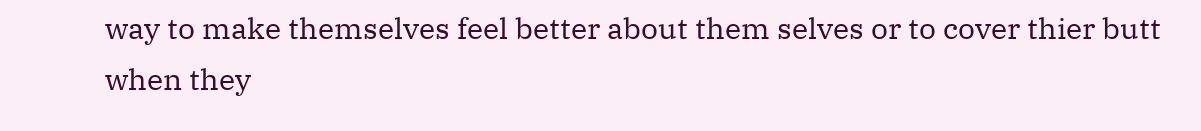way to make themselves feel better about them selves or to cover thier butt when they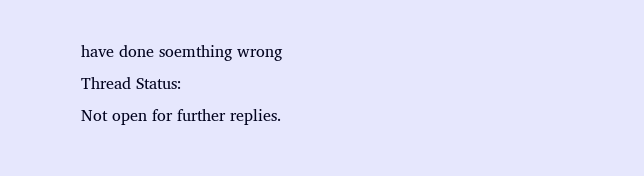have done soemthing wrong
Thread Status:
Not open for further replies.